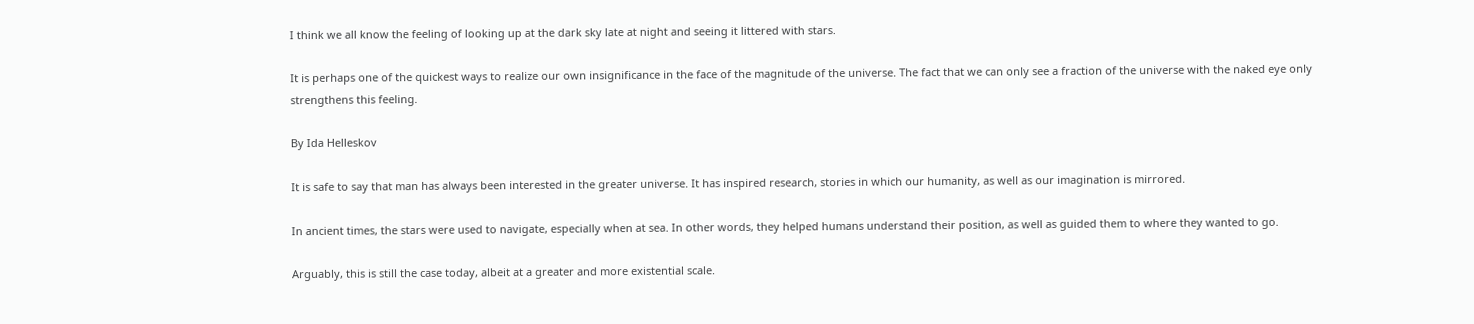I think we all know the feeling of looking up at the dark sky late at night and seeing it littered with stars.

It is perhaps one of the quickest ways to realize our own insignificance in the face of the magnitude of the universe. The fact that we can only see a fraction of the universe with the naked eye only strengthens this feeling.

By Ida Helleskov

It is safe to say that man has always been interested in the greater universe. It has inspired research, stories in which our humanity, as well as our imagination is mirrored.

In ancient times, the stars were used to navigate, especially when at sea. In other words, they helped humans understand their position, as well as guided them to where they wanted to go.

Arguably, this is still the case today, albeit at a greater and more existential scale.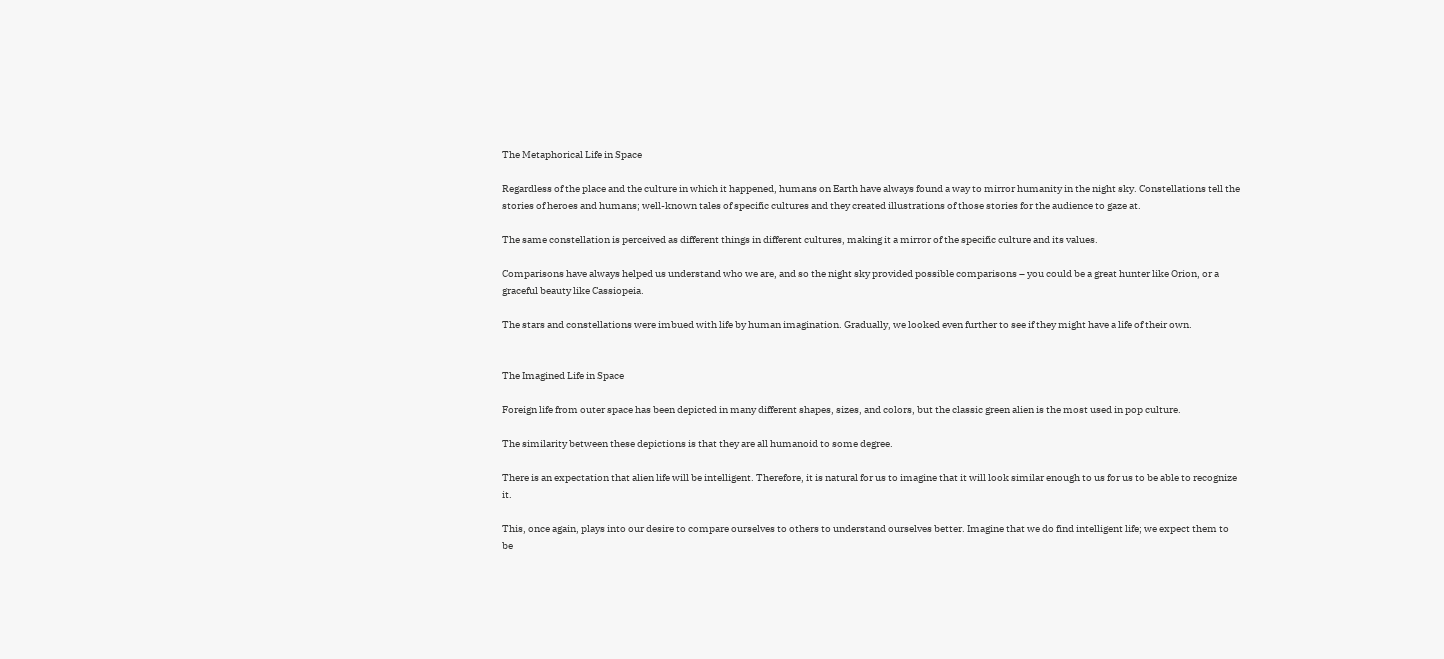The Metaphorical Life in Space

Regardless of the place and the culture in which it happened, humans on Earth have always found a way to mirror humanity in the night sky. Constellations tell the stories of heroes and humans; well-known tales of specific cultures and they created illustrations of those stories for the audience to gaze at.

The same constellation is perceived as different things in different cultures, making it a mirror of the specific culture and its values.

Comparisons have always helped us understand who we are, and so the night sky provided possible comparisons – you could be a great hunter like Orion, or a graceful beauty like Cassiopeia.

The stars and constellations were imbued with life by human imagination. Gradually, we looked even further to see if they might have a life of their own.


The Imagined Life in Space

Foreign life from outer space has been depicted in many different shapes, sizes, and colors, but the classic green alien is the most used in pop culture.

The similarity between these depictions is that they are all humanoid to some degree.

There is an expectation that alien life will be intelligent. Therefore, it is natural for us to imagine that it will look similar enough to us for us to be able to recognize it.

This, once again, plays into our desire to compare ourselves to others to understand ourselves better. Imagine that we do find intelligent life; we expect them to be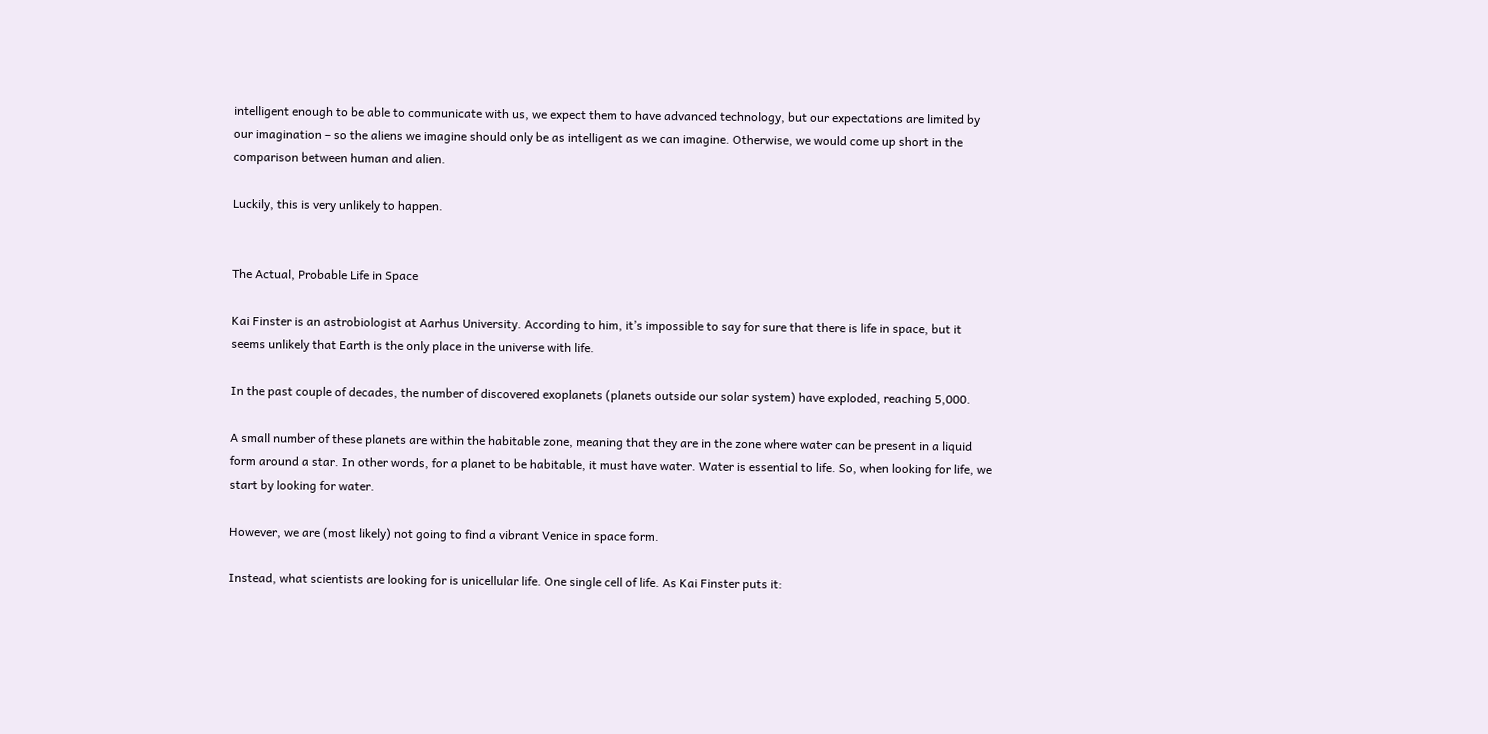intelligent enough to be able to communicate with us, we expect them to have advanced technology, but our expectations are limited by our imagination – so the aliens we imagine should only be as intelligent as we can imagine. Otherwise, we would come up short in the comparison between human and alien.

Luckily, this is very unlikely to happen.


The Actual, Probable Life in Space

Kai Finster is an astrobiologist at Aarhus University. According to him, it’s impossible to say for sure that there is life in space, but it seems unlikely that Earth is the only place in the universe with life.

In the past couple of decades, the number of discovered exoplanets (planets outside our solar system) have exploded, reaching 5,000.

A small number of these planets are within the habitable zone, meaning that they are in the zone where water can be present in a liquid form around a star. In other words, for a planet to be habitable, it must have water. Water is essential to life. So, when looking for life, we start by looking for water.

However, we are (most likely) not going to find a vibrant Venice in space form.

Instead, what scientists are looking for is unicellular life. One single cell of life. As Kai Finster puts it: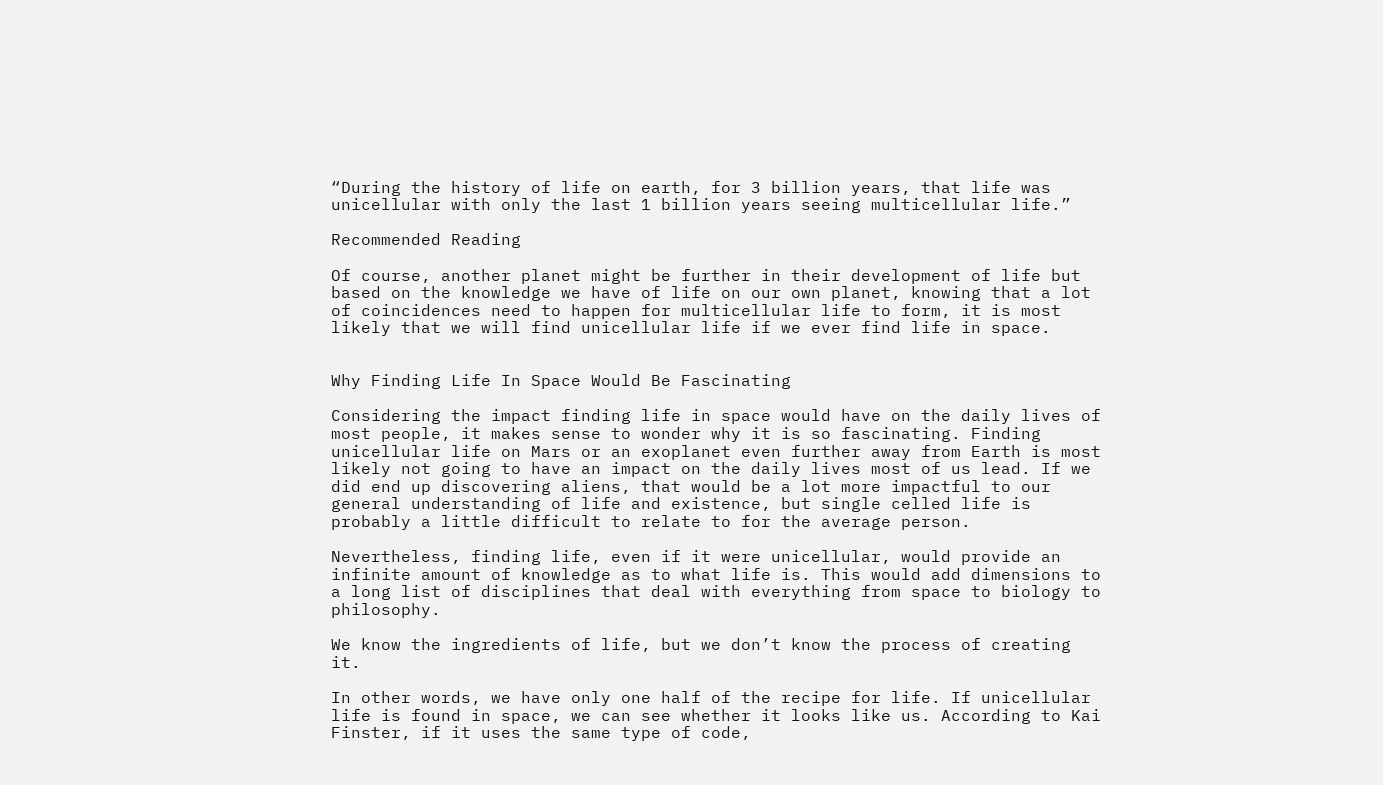“During the history of life on earth, for 3 billion years, that life was unicellular with only the last 1 billion years seeing multicellular life.”

Recommended Reading

Of course, another planet might be further in their development of life but based on the knowledge we have of life on our own planet, knowing that a lot of coincidences need to happen for multicellular life to form, it is most likely that we will find unicellular life if we ever find life in space.


Why Finding Life In Space Would Be Fascinating

Considering the impact finding life in space would have on the daily lives of most people, it makes sense to wonder why it is so fascinating. Finding unicellular life on Mars or an exoplanet even further away from Earth is most likely not going to have an impact on the daily lives most of us lead. If we did end up discovering aliens, that would be a lot more impactful to our general understanding of life and existence, but single celled life is probably a little difficult to relate to for the average person.

Nevertheless, finding life, even if it were unicellular, would provide an infinite amount of knowledge as to what life is. This would add dimensions to a long list of disciplines that deal with everything from space to biology to philosophy.

We know the ingredients of life, but we don’t know the process of creating it.

In other words, we have only one half of the recipe for life. If unicellular life is found in space, we can see whether it looks like us. According to Kai Finster, if it uses the same type of code,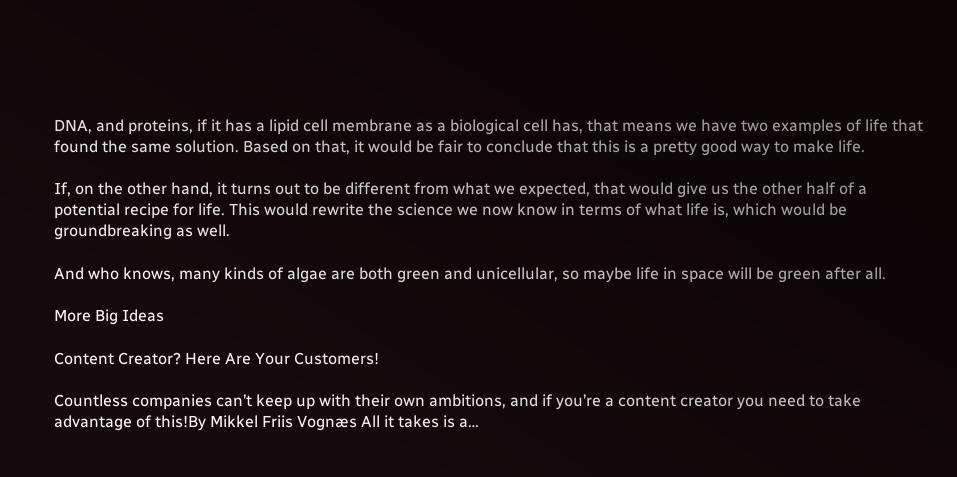DNA, and proteins, if it has a lipid cell membrane as a biological cell has, that means we have two examples of life that found the same solution. Based on that, it would be fair to conclude that this is a pretty good way to make life.

If, on the other hand, it turns out to be different from what we expected, that would give us the other half of a potential recipe for life. This would rewrite the science we now know in terms of what life is, which would be groundbreaking as well.

And who knows, many kinds of algae are both green and unicellular, so maybe life in space will be green after all.

More Big Ideas

Content Creator? Here Are Your Customers!

Countless companies can’t keep up with their own ambitions, and if you’re a content creator you need to take advantage of this!By Mikkel Friis Vognæs All it takes is a…